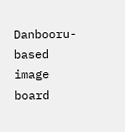Danbooru-based image board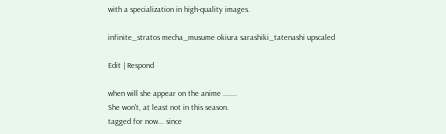with a specialization in high-quality images.

infinite_stratos mecha_musume okiura sarashiki_tatenashi upscaled

Edit | Respond

when will she appear on the anime .......
She won't, at least not in this season.
tagged for now... since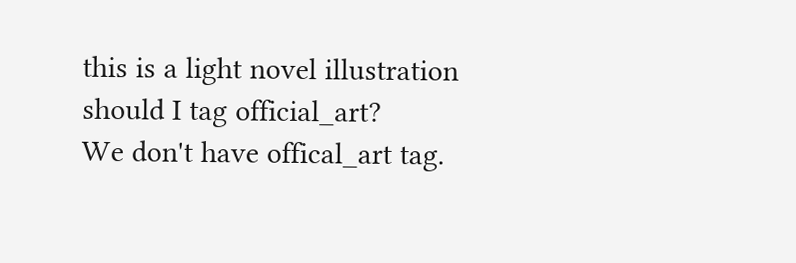this is a light novel illustration should I tag official_art?
We don't have offical_art tag.